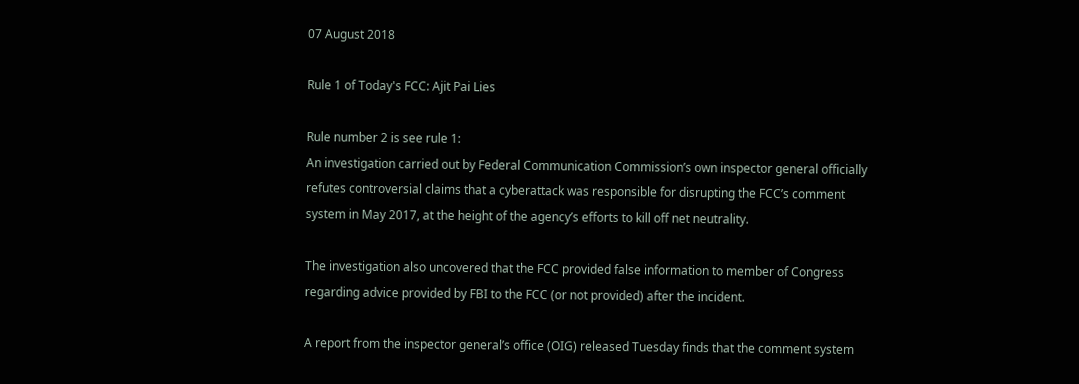07 August 2018

Rule 1 of Today's FCC: Ajit Pai Lies

Rule number 2 is see rule 1:
An investigation carried out by Federal Communication Commission’s own inspector general officially refutes controversial claims that a cyberattack was responsible for disrupting the FCC’s comment system in May 2017, at the height of the agency’s efforts to kill off net neutrality.

The investigation also uncovered that the FCC provided false information to member of Congress regarding advice provided by FBI to the FCC (or not provided) after the incident.

A report from the inspector general’s office (OIG) released Tuesday finds that the comment system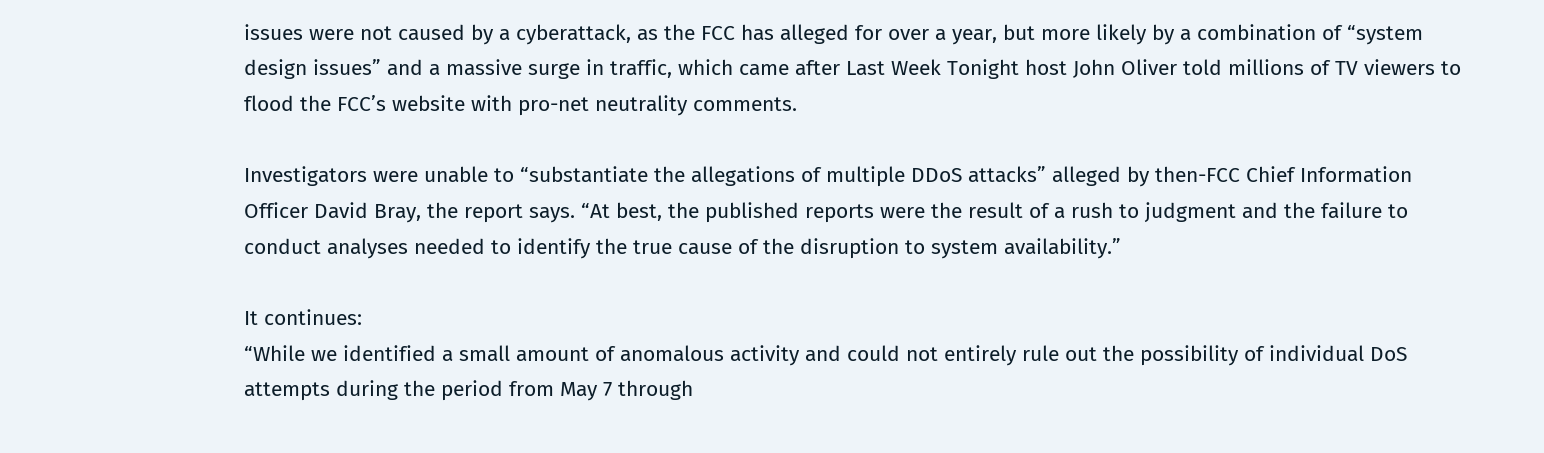issues were not caused by a cyberattack, as the FCC has alleged for over a year, but more likely by a combination of “system design issues” and a massive surge in traffic, which came after Last Week Tonight host John Oliver told millions of TV viewers to flood the FCC’s website with pro-net neutrality comments.

Investigators were unable to “substantiate the allegations of multiple DDoS attacks” alleged by then-FCC Chief Information Officer David Bray, the report says. “At best, the published reports were the result of a rush to judgment and the failure to conduct analyses needed to identify the true cause of the disruption to system availability.”

It continues:
“While we identified a small amount of anomalous activity and could not entirely rule out the possibility of individual DoS attempts during the period from May 7 through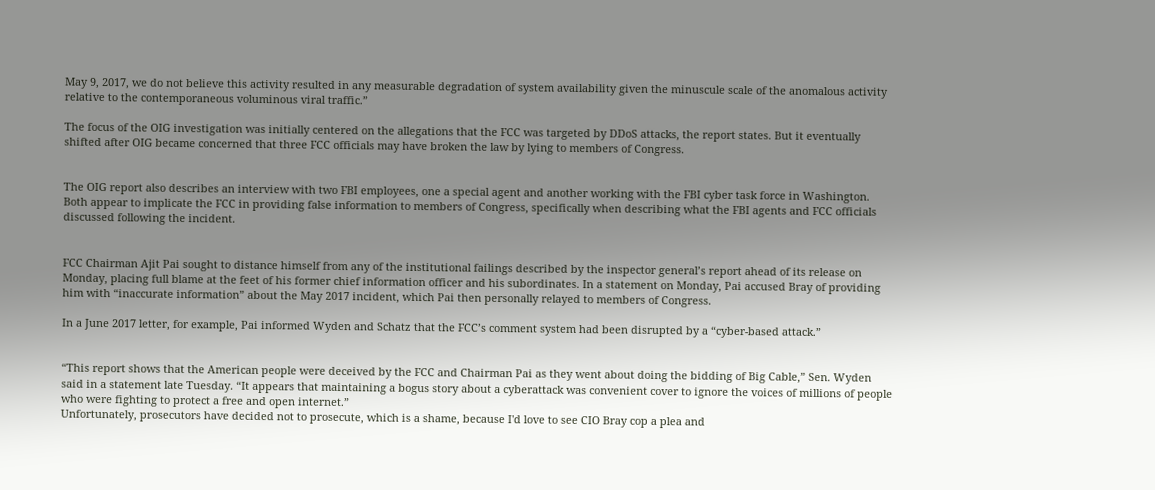May 9, 2017, we do not believe this activity resulted in any measurable degradation of system availability given the minuscule scale of the anomalous activity relative to the contemporaneous voluminous viral traffic.”

The focus of the OIG investigation was initially centered on the allegations that the FCC was targeted by DDoS attacks, the report states. But it eventually shifted after OIG became concerned that three FCC officials may have broken the law by lying to members of Congress.


The OIG report also describes an interview with two FBI employees, one a special agent and another working with the FBI cyber task force in Washington. Both appear to implicate the FCC in providing false information to members of Congress, specifically when describing what the FBI agents and FCC officials discussed following the incident.


FCC Chairman Ajit Pai sought to distance himself from any of the institutional failings described by the inspector general’s report ahead of its release on Monday, placing full blame at the feet of his former chief information officer and his subordinates. In a statement on Monday, Pai accused Bray of providing him with “inaccurate information” about the May 2017 incident, which Pai then personally relayed to members of Congress.

In a June 2017 letter, for example, Pai informed Wyden and Schatz that the FCC’s comment system had been disrupted by a “cyber-based attack.”


“This report shows that the American people were deceived by the FCC and Chairman Pai as they went about doing the bidding of Big Cable,” Sen. Wyden said in a statement late Tuesday. “It appears that maintaining a bogus story about a cyberattack was convenient cover to ignore the voices of millions of people who were fighting to protect a free and open internet.”
Unfortunately, prosecutors have decided not to prosecute, which is a shame, because I'd love to see CIO Bray cop a plea and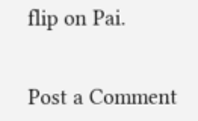flip on Pai.


Post a Comment